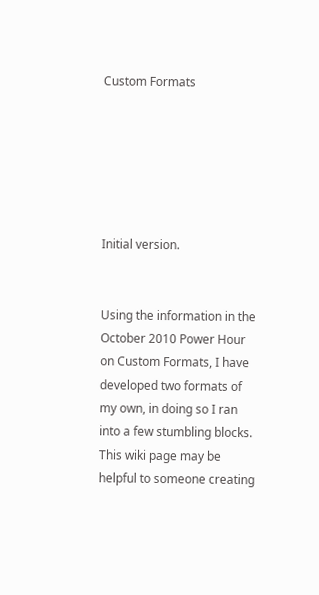Custom Formats






Initial version.


Using the information in the October 2010 Power Hour on Custom Formats, I have developed two formats of my own, in doing so I ran into a few stumbling blocks. This wiki page may be helpful to someone creating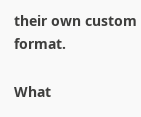their own custom format.

What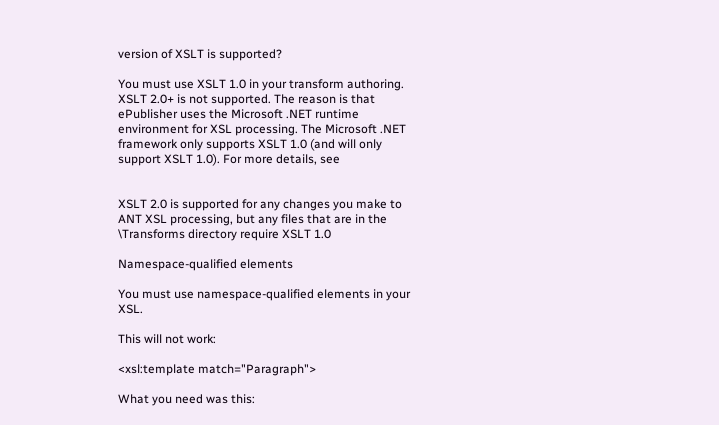version of XSLT is supported?

You must use XSLT 1.0 in your transform authoring. XSLT 2.0+ is not supported. The reason is that ePublisher uses the Microsoft .NET runtime environment for XSL processing. The Microsoft .NET framework only supports XSLT 1.0 (and will only support XSLT 1.0). For more details, see


XSLT 2.0 is supported for any changes you make to ANT XSL processing, but any files that are in the \Transforms directory require XSLT 1.0

Namespace-qualified elements

You must use namespace-qualified elements in your XSL.

This will not work:

<xsl:template match="Paragraph">

What you need was this: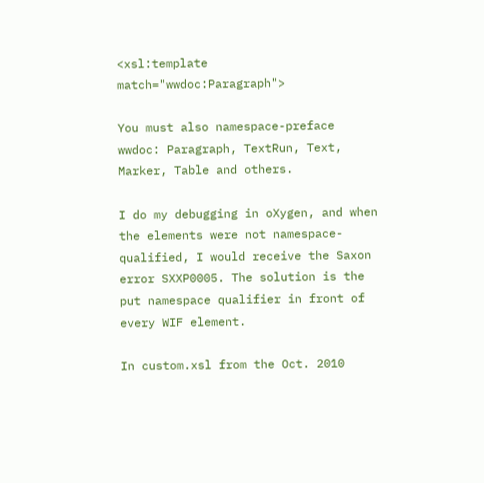<xsl:template match="wwdoc:Paragraph">

You must also namespace-preface wwdoc: Paragraph, TextRun, Text, Marker, Table and others.

I do my debugging in oXygen, and when the elements were not namespace-qualified, I would receive the Saxon error SXXP0005. The solution is the put namespace qualifier in front of every WIF element.

In custom.xsl from the Oct. 2010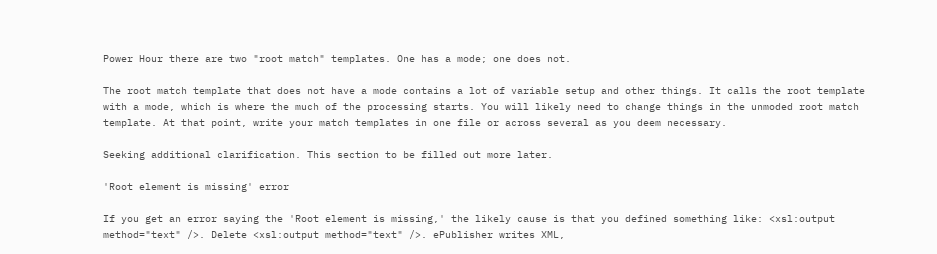Power Hour there are two "root match" templates. One has a mode; one does not.

The root match template that does not have a mode contains a lot of variable setup and other things. It calls the root template with a mode, which is where the much of the processing starts. You will likely need to change things in the unmoded root match template. At that point, write your match templates in one file or across several as you deem necessary.

Seeking additional clarification. This section to be filled out more later.

'Root element is missing' error

If you get an error saying the 'Root element is missing,' the likely cause is that you defined something like: <xsl:output method="text" />. Delete <xsl:output method="text" />. ePublisher writes XML,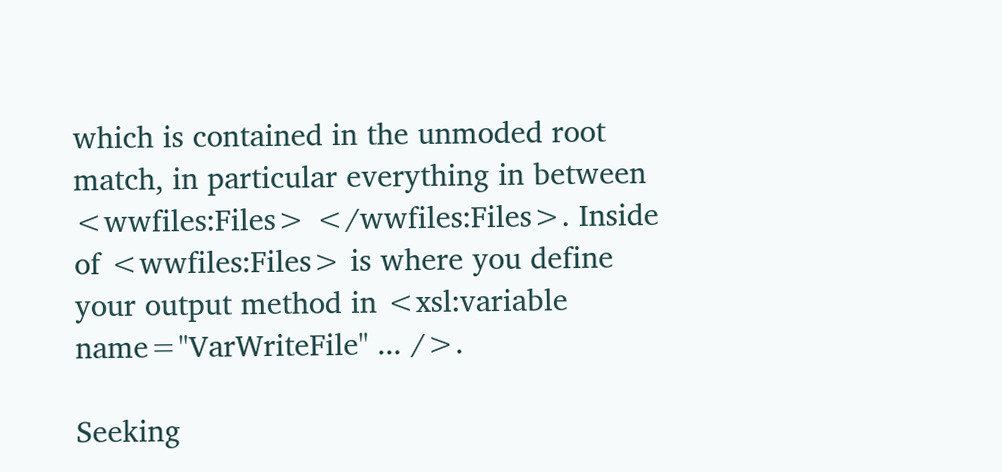which is contained in the unmoded root match, in particular everything in between <wwfiles:Files> </wwfiles:Files>. Inside of <wwfiles:Files> is where you define your output method in <xsl:variable name="VarWriteFile" ... />.

Seeking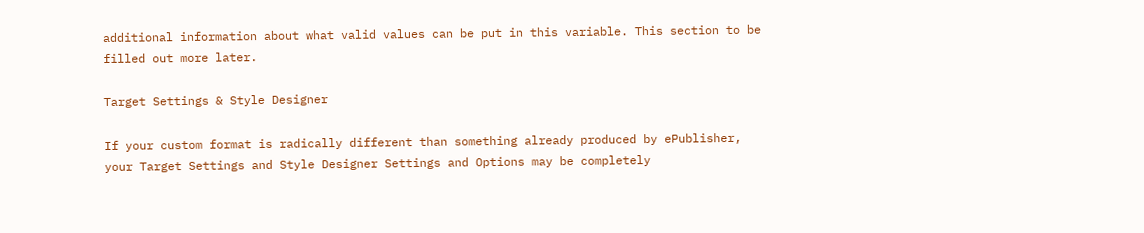additional information about what valid values can be put in this variable. This section to be filled out more later.

Target Settings & Style Designer

If your custom format is radically different than something already produced by ePublisher, your Target Settings and Style Designer Settings and Options may be completely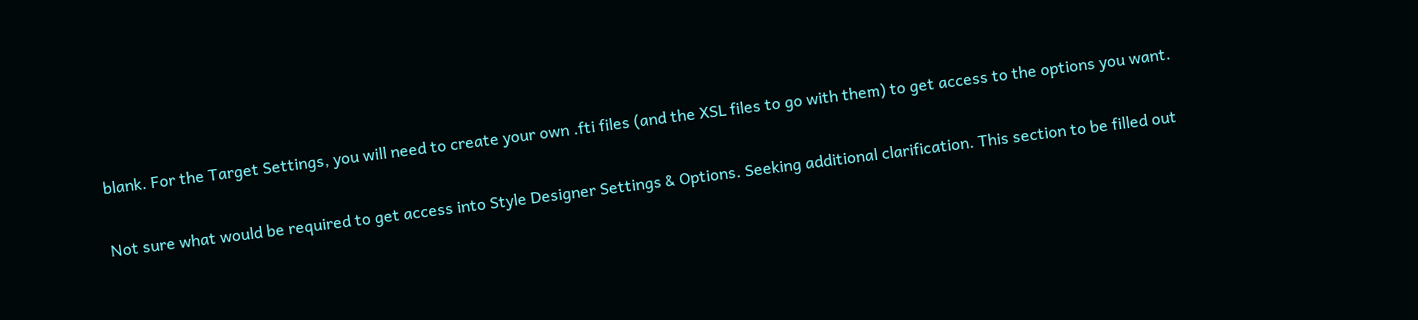blank. For the Target Settings, you will need to create your own .fti files (and the XSL files to go with them) to get access to the options you want.

Not sure what would be required to get access into Style Designer Settings & Options. Seeking additional clarification. This section to be filled out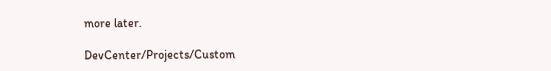more later.

DevCenter/Projects/Custom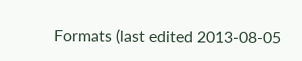Formats (last edited 2013-08-05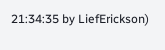21:34:35 by LiefErickson)